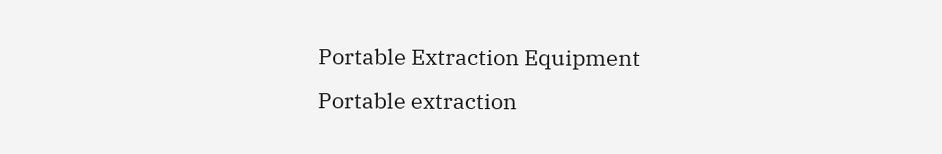Portable Extraction Equipment
Portable extraction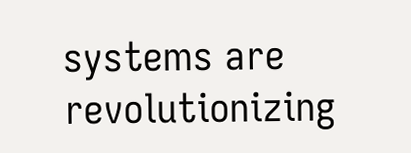systems are revolutionizing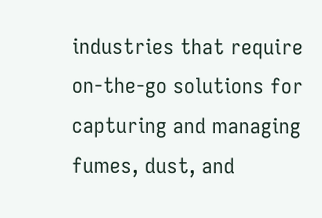industries that require on-the-go solutions for capturing and managing fumes, dust, and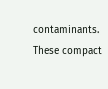contaminants. These compact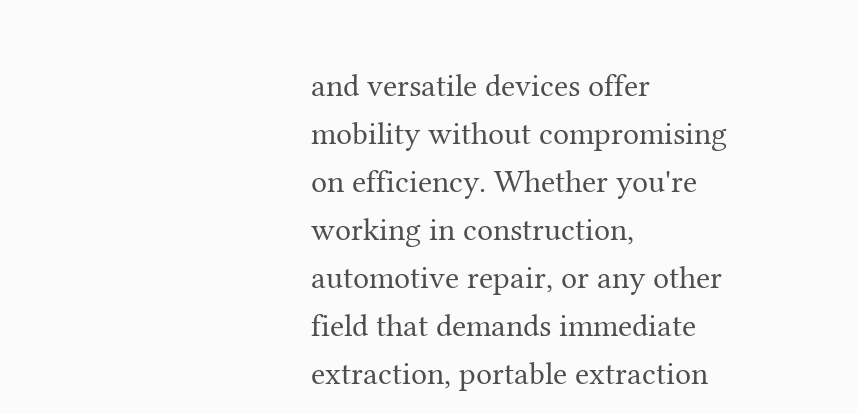and versatile devices offer mobility without compromising on efficiency. Whether you're working in construction, automotive repair, or any other field that demands immediate extraction, portable extraction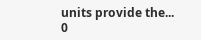units provide the...
0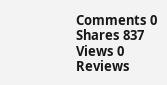Comments 0 Shares 837 Views 0 Reviews